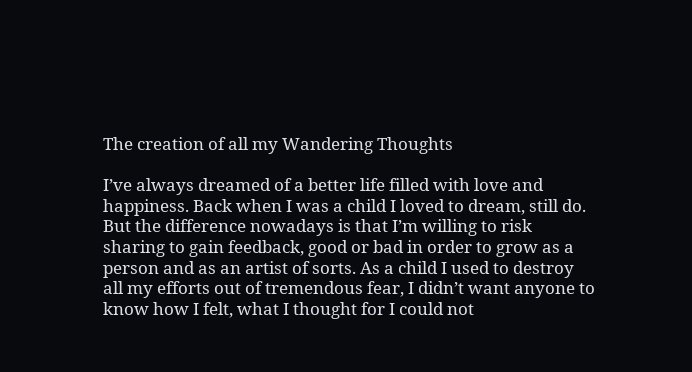The creation of all my Wandering Thoughts

I’ve always dreamed of a better life filled with love and happiness. Back when I was a child I loved to dream, still do. But the difference nowadays is that I’m willing to risk sharing to gain feedback, good or bad in order to grow as a person and as an artist of sorts. As a child I used to destroy all my efforts out of tremendous fear, I didn’t want anyone to know how I felt, what I thought for I could not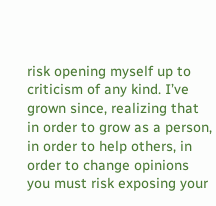risk opening myself up to criticism of any kind. I’ve grown since, realizing that in order to grow as a person, in order to help others, in order to change opinions you must risk exposing your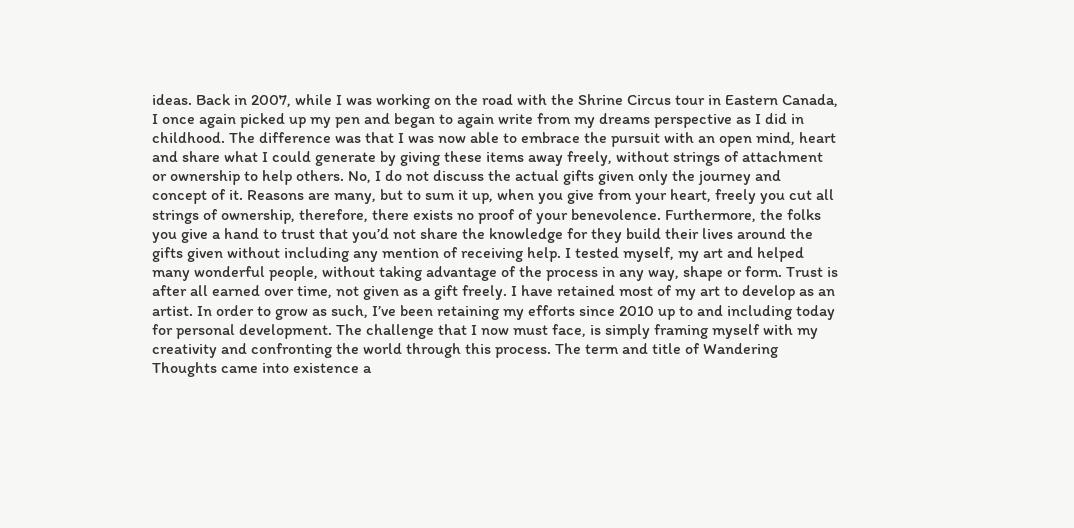ideas. Back in 2007, while I was working on the road with the Shrine Circus tour in Eastern Canada, I once again picked up my pen and began to again write from my dreams perspective as I did in childhood. The difference was that I was now able to embrace the pursuit with an open mind, heart and share what I could generate by giving these items away freely, without strings of attachment or ownership to help others. No, I do not discuss the actual gifts given only the journey and concept of it. Reasons are many, but to sum it up, when you give from your heart, freely you cut all strings of ownership, therefore, there exists no proof of your benevolence. Furthermore, the folks you give a hand to trust that you’d not share the knowledge for they build their lives around the gifts given without including any mention of receiving help. I tested myself, my art and helped many wonderful people, without taking advantage of the process in any way, shape or form. Trust is after all earned over time, not given as a gift freely. I have retained most of my art to develop as an artist. In order to grow as such, I’ve been retaining my efforts since 2010 up to and including today for personal development. The challenge that I now must face, is simply framing myself with my creativity and confronting the world through this process. The term and title of Wandering Thoughts came into existence a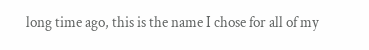long time ago, this is the name I chose for all of my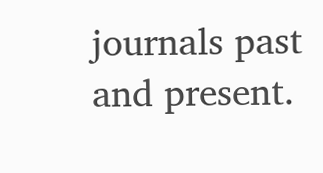journals past and present.